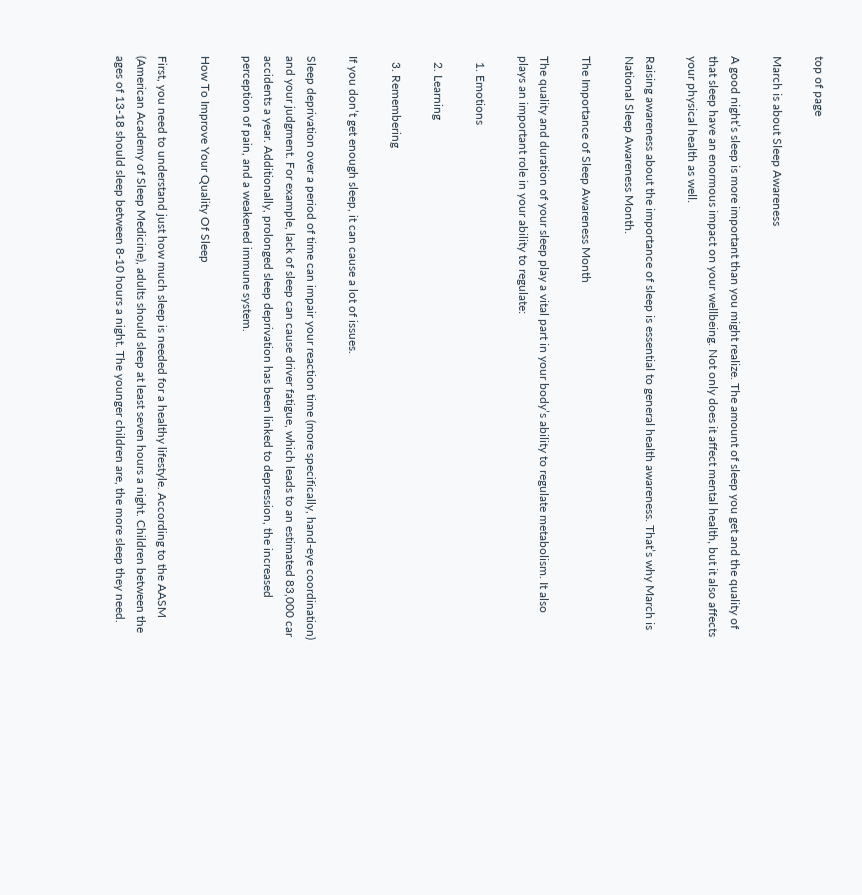top of page

March is about Sleep Awareness

A good night’s sleep is more important than you might realize. The amount of sleep you get and the quality of that sleep have an enormous impact on your wellbeing. Not only does it affect mental health, but it also affects your physical health as well.

Raising awareness about the importance of sleep is essential to general health awareness. That’s why March is National Sleep Awareness Month.

The Importance of Sleep Awareness Month

The quality and duration of your sleep play a vital part in your body’s ability to regulate metabolism. It also plays an important role in your ability to regulate:

  1. Emotions

  2. Learning

  3. Remembering

If you don’t get enough sleep, it can cause a lot of issues.

Sleep deprivation over a period of time can impair your reaction time (more specifically, hand-eye coordination) and your judgment. For example, lack of sleep can cause driver fatigue, which leads to an estimated 83,000 car accidents a year. Additionally, prolonged sleep deprivation has been linked to depression, the increased perception of pain, and a weakened immune system.

How To Improve Your Quality Of Sleep

First, you need to understand just how much sleep is needed for a healthy lifestyle. According to the AASM (American Academy of Sleep Medicine), adults should sleep at least seven hours a night. Children between the ages of 13-18 should sleep between 8-10 hours a night. The younger children are, the more sleep they need.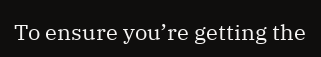To ensure you’re getting the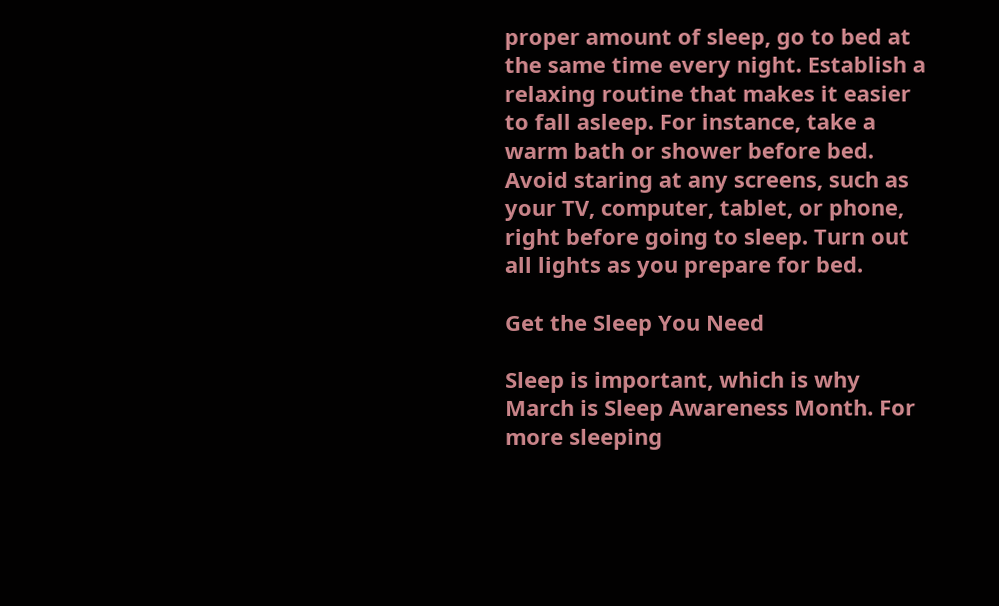proper amount of sleep, go to bed at the same time every night. Establish a relaxing routine that makes it easier to fall asleep. For instance, take a warm bath or shower before bed. Avoid staring at any screens, such as your TV, computer, tablet, or phone, right before going to sleep. Turn out all lights as you prepare for bed.

Get the Sleep You Need

Sleep is important, which is why March is Sleep Awareness Month. For more sleeping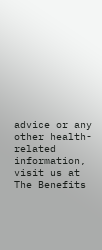advice or any other health-related information, visit us at The Benefits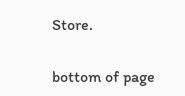Store.


bottom of page